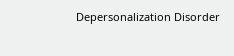Depersonalization Disorder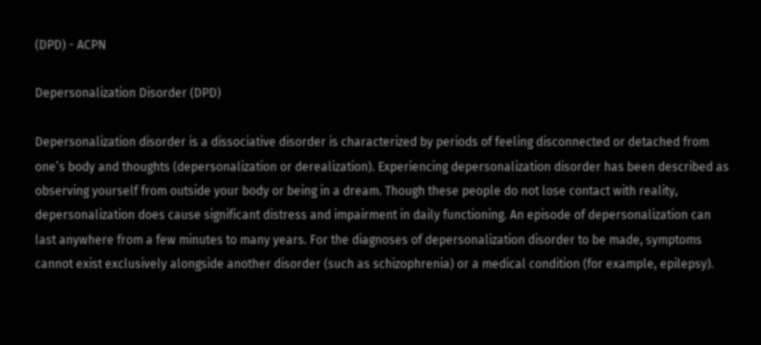(DPD) - ACPN

Depersonalization Disorder (DPD)

Depersonalization disorder is a dissociative disorder is characterized by periods of feeling disconnected or detached from one’s body and thoughts (depersonalization or derealization). Experiencing depersonalization disorder has been described as observing yourself from outside your body or being in a dream. Though these people do not lose contact with reality, depersonalization does cause significant distress and impairment in daily functioning. An episode of depersonalization can last anywhere from a few minutes to many years. For the diagnoses of depersonalization disorder to be made, symptoms cannot exist exclusively alongside another disorder (such as schizophrenia) or a medical condition (for example, epilepsy).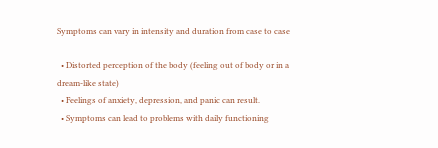Symptoms can vary in intensity and duration from case to case

  • Distorted perception of the body (feeling out of body or in a dream-like state)
  • Feelings of anxiety, depression, and panic can result.
  • Symptoms can lead to problems with daily functioning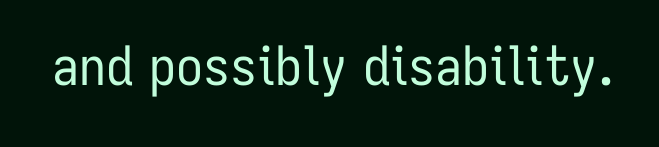and possibly disability.